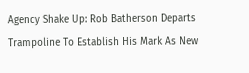Agency Shake Up: Rob Batherson Departs Trampoline To Establish His Mark As New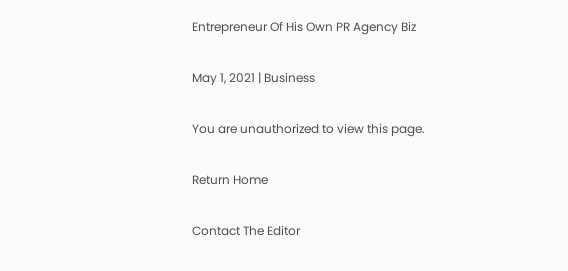Entrepreneur Of His Own PR Agency Biz

May 1, 2021 | Business

You are unauthorized to view this page.

Return Home

Contact The Editor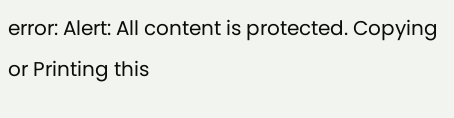error: Alert: All content is protected. Copying or Printing this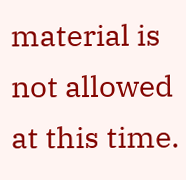material is not allowed at this time.